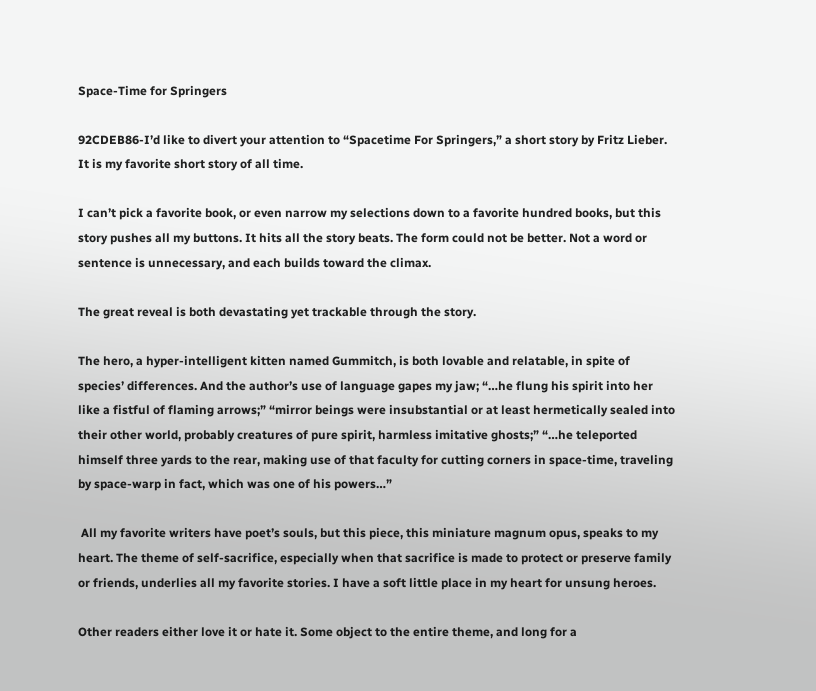Space-Time for Springers

92CDEB86-I’d like to divert your attention to “Spacetime For Springers,” a short story by Fritz Lieber. It is my favorite short story of all time.

I can’t pick a favorite book, or even narrow my selections down to a favorite hundred books, but this story pushes all my buttons. It hits all the story beats. The form could not be better. Not a word or sentence is unnecessary, and each builds toward the climax.

The great reveal is both devastating yet trackable through the story.

The hero, a hyper-intelligent kitten named Gummitch, is both lovable and relatable, in spite of species’ differences. And the author’s use of language gapes my jaw; “…he flung his spirit into her like a fistful of flaming arrows;” “mirror beings were insubstantial or at least hermetically sealed into their other world, probably creatures of pure spirit, harmless imitative ghosts;” “…he teleported himself three yards to the rear, making use of that faculty for cutting corners in space-time, traveling by space-warp in fact, which was one of his powers…”

 All my favorite writers have poet’s souls, but this piece, this miniature magnum opus, speaks to my heart. The theme of self-sacrifice, especially when that sacrifice is made to protect or preserve family or friends, underlies all my favorite stories. I have a soft little place in my heart for unsung heroes.

Other readers either love it or hate it. Some object to the entire theme, and long for a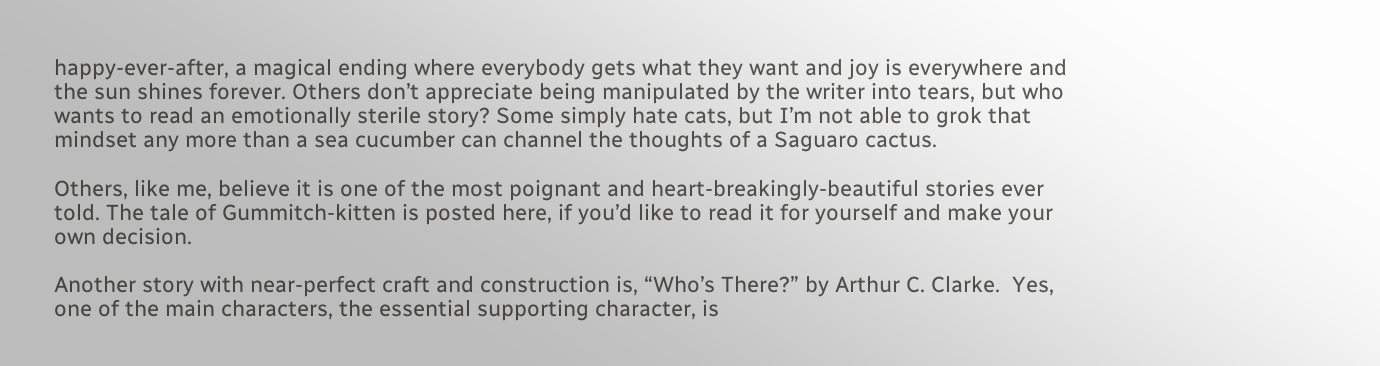happy-ever-after, a magical ending where everybody gets what they want and joy is everywhere and the sun shines forever. Others don’t appreciate being manipulated by the writer into tears, but who wants to read an emotionally sterile story? Some simply hate cats, but I’m not able to grok that mindset any more than a sea cucumber can channel the thoughts of a Saguaro cactus.

Others, like me, believe it is one of the most poignant and heart-breakingly-beautiful stories ever told. The tale of Gummitch-kitten is posted here, if you’d like to read it for yourself and make your own decision.

Another story with near-perfect craft and construction is, “Who’s There?” by Arthur C. Clarke.  Yes, one of the main characters, the essential supporting character, is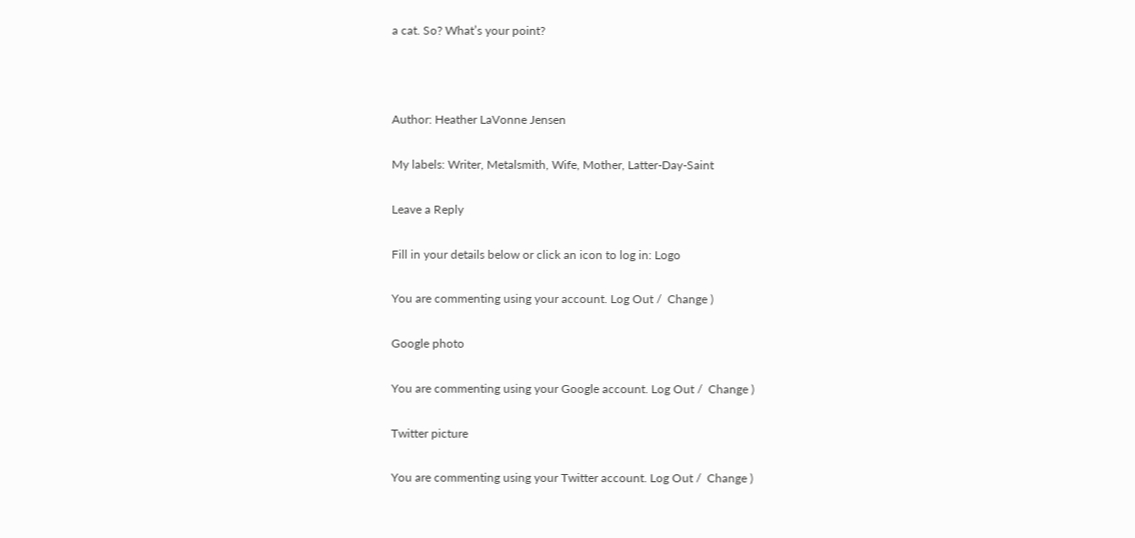a cat. So? What’s your point?



Author: Heather LaVonne Jensen

My labels: Writer, Metalsmith, Wife, Mother, Latter-Day-Saint

Leave a Reply

Fill in your details below or click an icon to log in: Logo

You are commenting using your account. Log Out /  Change )

Google photo

You are commenting using your Google account. Log Out /  Change )

Twitter picture

You are commenting using your Twitter account. Log Out /  Change )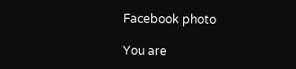Facebook photo

You are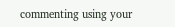commenting using your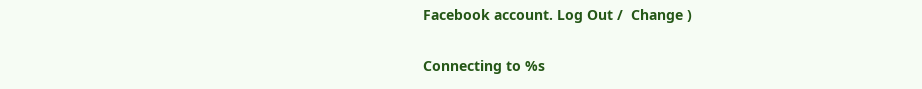Facebook account. Log Out /  Change )

Connecting to %s